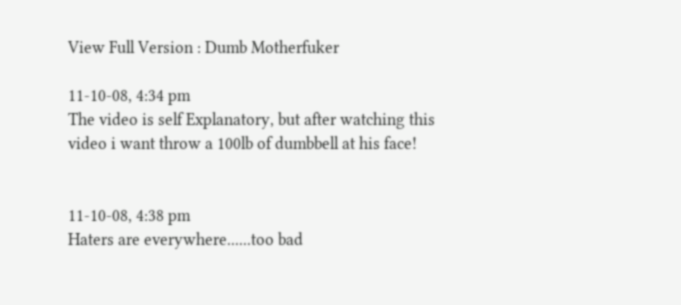View Full Version : Dumb Motherfuker

11-10-08, 4:34 pm
The video is self Explanatory, but after watching this video i want throw a 100lb of dumbbell at his face!


11-10-08, 4:38 pm
Haters are everywhere......too bad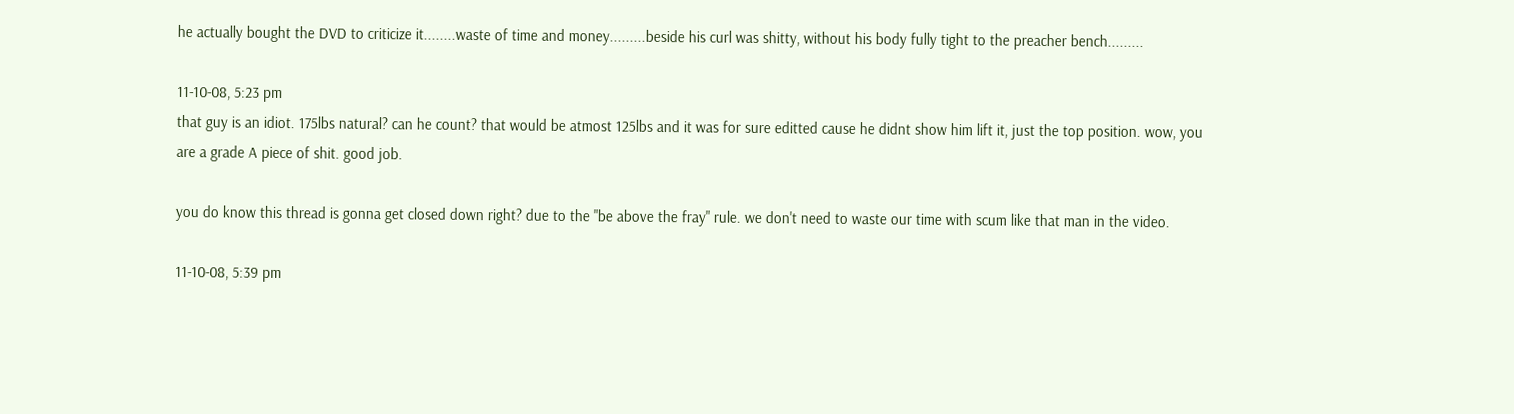he actually bought the DVD to criticize it........waste of time and money.........beside his curl was shitty, without his body fully tight to the preacher bench.........

11-10-08, 5:23 pm
that guy is an idiot. 175lbs natural? can he count? that would be atmost 125lbs and it was for sure editted cause he didnt show him lift it, just the top position. wow, you are a grade A piece of shit. good job.

you do know this thread is gonna get closed down right? due to the "be above the fray" rule. we don't need to waste our time with scum like that man in the video.

11-10-08, 5:39 pm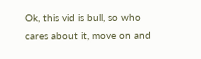Ok, this vid is bull, so who cares about it, move on and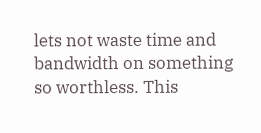lets not waste time and bandwidth on something so worthless. This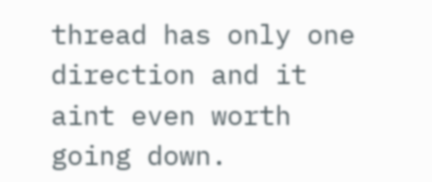thread has only one direction and it aint even worth going down.